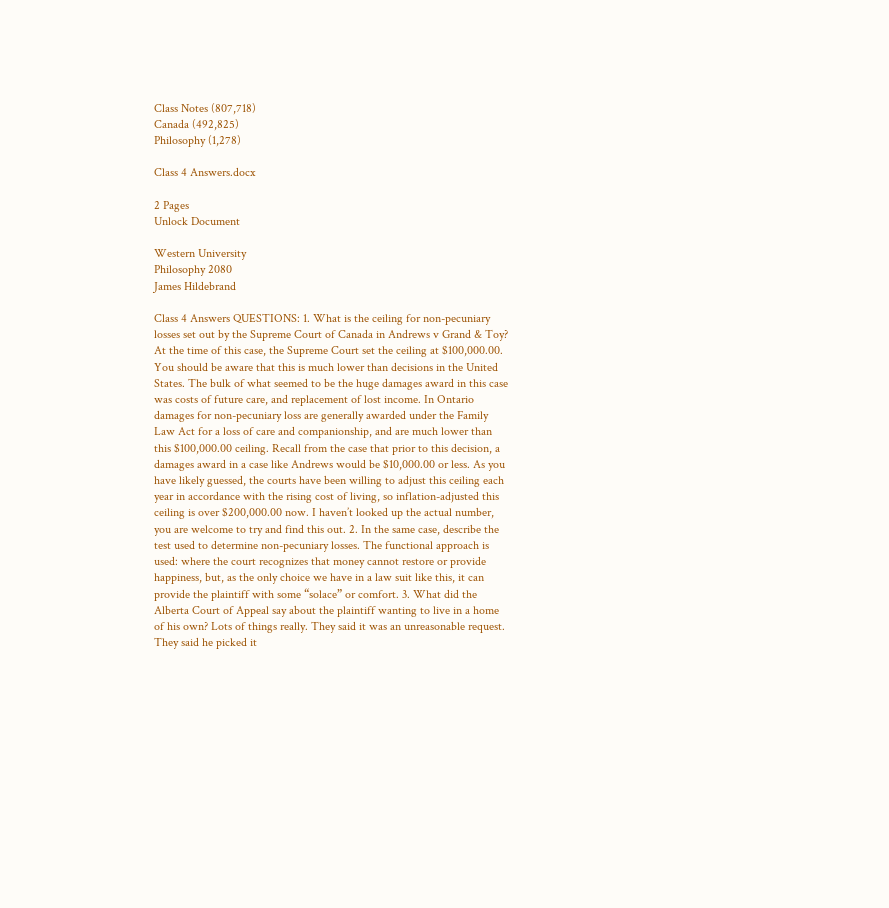Class Notes (807,718)
Canada (492,825)
Philosophy (1,278)

Class 4 Answers.docx

2 Pages
Unlock Document

Western University
Philosophy 2080
James Hildebrand

Class 4 Answers QUESTIONS: 1. What is the ceiling for non-pecuniary losses set out by the Supreme Court of Canada in Andrews v Grand & Toy? At the time of this case, the Supreme Court set the ceiling at $100,000.00. You should be aware that this is much lower than decisions in the United States. The bulk of what seemed to be the huge damages award in this case was costs of future care, and replacement of lost income. In Ontario damages for non-pecuniary loss are generally awarded under the Family Law Act for a loss of care and companionship, and are much lower than this $100,000.00 ceiling. Recall from the case that prior to this decision, a damages award in a case like Andrews would be $10,000.00 or less. As you have likely guessed, the courts have been willing to adjust this ceiling each year in accordance with the rising cost of living, so inflation-adjusted this ceiling is over $200,000.00 now. I haven’t looked up the actual number, you are welcome to try and find this out. 2. In the same case, describe the test used to determine non-pecuniary losses. The functional approach is used: where the court recognizes that money cannot restore or provide happiness, but, as the only choice we have in a law suit like this, it can provide the plaintiff with some “solace” or comfort. 3. What did the Alberta Court of Appeal say about the plaintiff wanting to live in a home of his own? Lots of things really. They said it was an unreasonable request. They said he picked it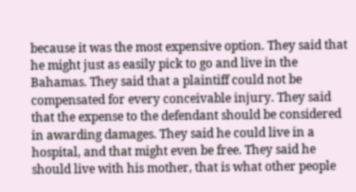because it was the most expensive option. They said that he might just as easily pick to go and live in the Bahamas. They said that a plaintiff could not be compensated for every conceivable injury. They said that the expense to the defendant should be considered in awarding damages. They said he could live in a hospital, and that might even be free. They said he should live with his mother, that is what other people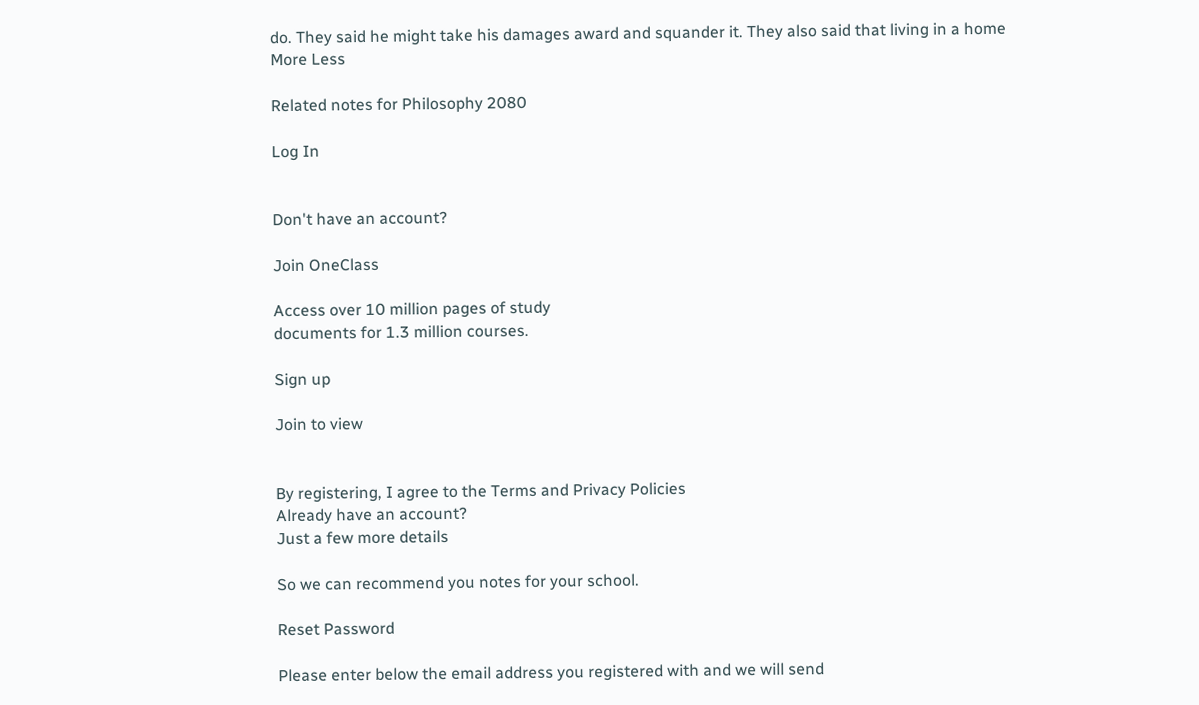do. They said he might take his damages award and squander it. They also said that living in a home
More Less

Related notes for Philosophy 2080

Log In


Don't have an account?

Join OneClass

Access over 10 million pages of study
documents for 1.3 million courses.

Sign up

Join to view


By registering, I agree to the Terms and Privacy Policies
Already have an account?
Just a few more details

So we can recommend you notes for your school.

Reset Password

Please enter below the email address you registered with and we will send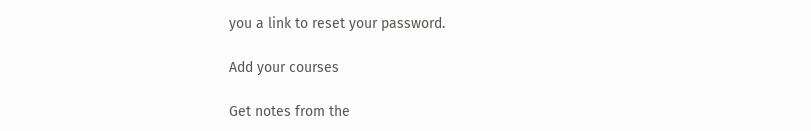you a link to reset your password.

Add your courses

Get notes from the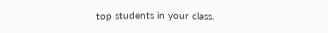top students in your class.